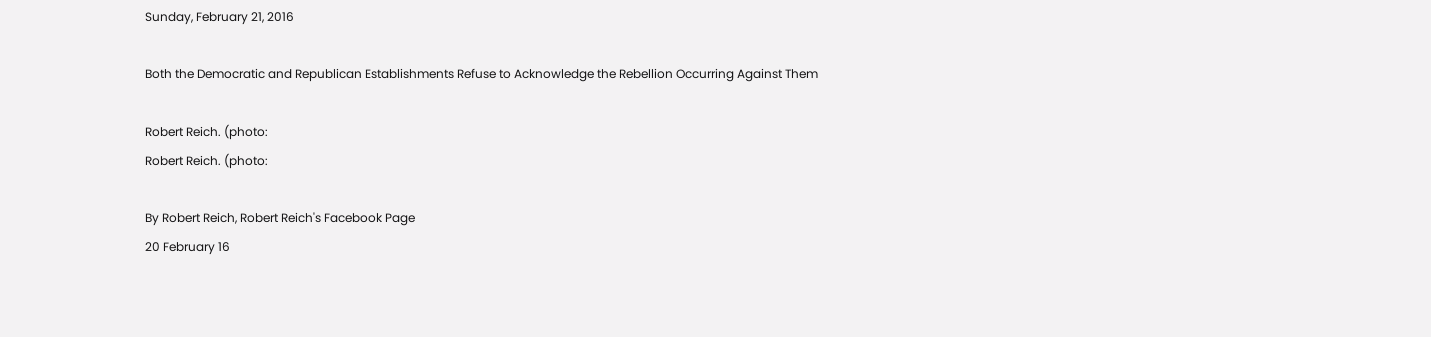Sunday, February 21, 2016

Both the Democratic and Republican Establishments Refuse to Acknowledge the Rebellion Occurring Against Them

Robert Reich. (photo:
Robert Reich. (photo:

By Robert Reich, Robert Reich's Facebook Page
20 February 16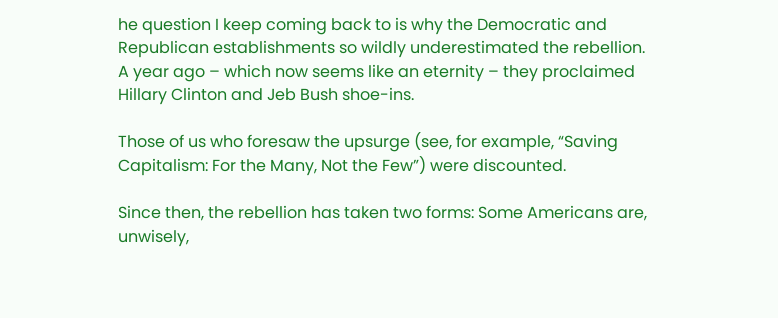he question I keep coming back to is why the Democratic and Republican establishments so wildly underestimated the rebellion. A year ago – which now seems like an eternity – they proclaimed Hillary Clinton and Jeb Bush shoe-ins.

Those of us who foresaw the upsurge (see, for example, “Saving Capitalism: For the Many, Not the Few”) were discounted.

Since then, the rebellion has taken two forms: Some Americans are, unwisely,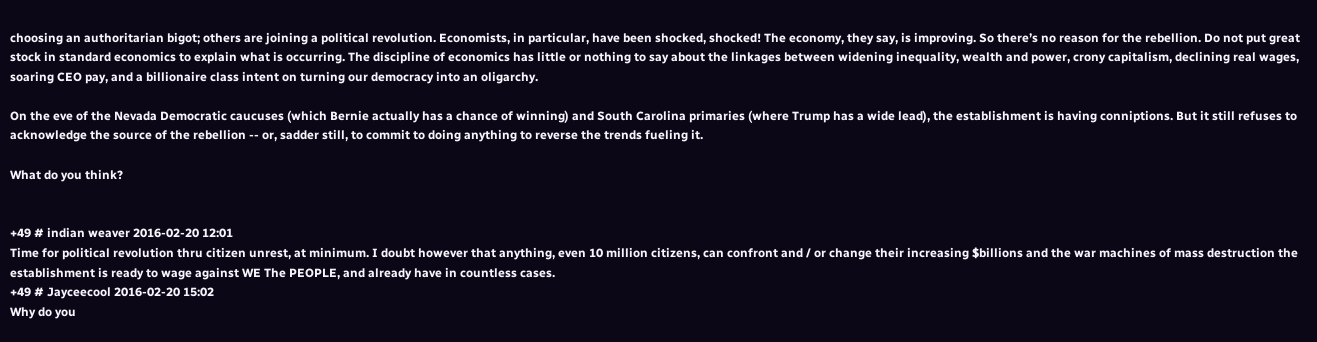choosing an authoritarian bigot; others are joining a political revolution. Economists, in particular, have been shocked, shocked! The economy, they say, is improving. So there’s no reason for the rebellion. Do not put great stock in standard economics to explain what is occurring. The discipline of economics has little or nothing to say about the linkages between widening inequality, wealth and power, crony capitalism, declining real wages, soaring CEO pay, and a billionaire class intent on turning our democracy into an oligarchy.

On the eve of the Nevada Democratic caucuses (which Bernie actually has a chance of winning) and South Carolina primaries (where Trump has a wide lead), the establishment is having conniptions. But it still refuses to acknowledge the source of the rebellion -- or, sadder still, to commit to doing anything to reverse the trends fueling it.

What do you think?


+49 # indian weaver 2016-02-20 12:01
Time for political revolution thru citizen unrest, at minimum. I doubt however that anything, even 10 million citizens, can confront and / or change their increasing $billions and the war machines of mass destruction the establishment is ready to wage against WE The PEOPLE, and already have in countless cases.
+49 # Jayceecool 2016-02-20 15:02
Why do you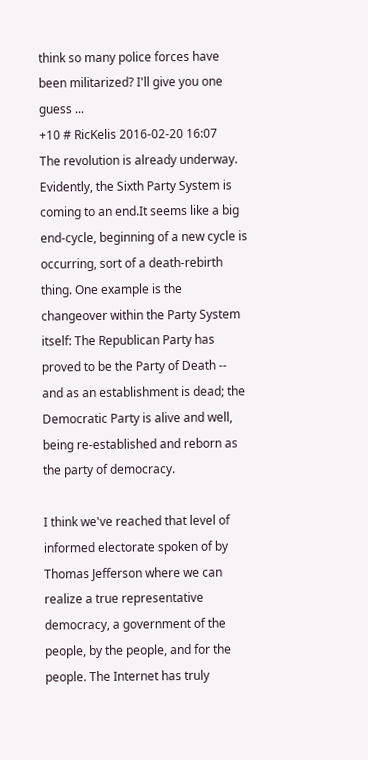think so many police forces have been militarized? I'll give you one guess ...
+10 # RicKelis 2016-02-20 16:07
The revolution is already underway. Evidently, the Sixth Party System is coming to an end.It seems like a big end-cycle, beginning of a new cycle is occurring, sort of a death-rebirth thing. One example is the changeover within the Party System itself: The Republican Party has proved to be the Party of Death -- and as an establishment is dead; the Democratic Party is alive and well, being re-established and reborn as the party of democracy.

I think we've reached that level of informed electorate spoken of by Thomas Jefferson where we can realize a true representative democracy, a government of the people, by the people, and for the people. The Internet has truly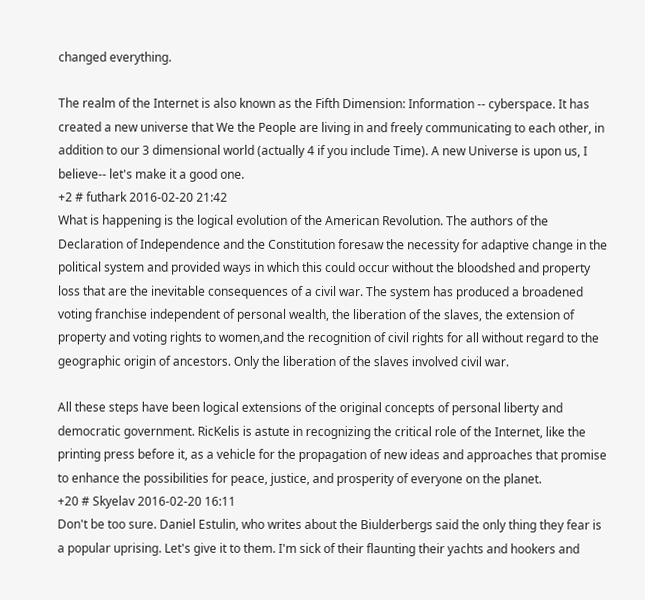changed everything.

The realm of the Internet is also known as the Fifth Dimension: Information -- cyberspace. It has created a new universe that We the People are living in and freely communicating to each other, in addition to our 3 dimensional world (actually 4 if you include Time). A new Universe is upon us, I believe-- let's make it a good one.
+2 # futhark 2016-02-20 21:42
What is happening is the logical evolution of the American Revolution. The authors of the Declaration of Independence and the Constitution foresaw the necessity for adaptive change in the political system and provided ways in which this could occur without the bloodshed and property loss that are the inevitable consequences of a civil war. The system has produced a broadened voting franchise independent of personal wealth, the liberation of the slaves, the extension of property and voting rights to women,and the recognition of civil rights for all without regard to the geographic origin of ancestors. Only the liberation of the slaves involved civil war.

All these steps have been logical extensions of the original concepts of personal liberty and democratic government. RicKelis is astute in recognizing the critical role of the Internet, like the printing press before it, as a vehicle for the propagation of new ideas and approaches that promise to enhance the possibilities for peace, justice, and prosperity of everyone on the planet.
+20 # Skyelav 2016-02-20 16:11
Don't be too sure. Daniel Estulin, who writes about the Biulderbergs said the only thing they fear is a popular uprising. Let's give it to them. I'm sick of their flaunting their yachts and hookers and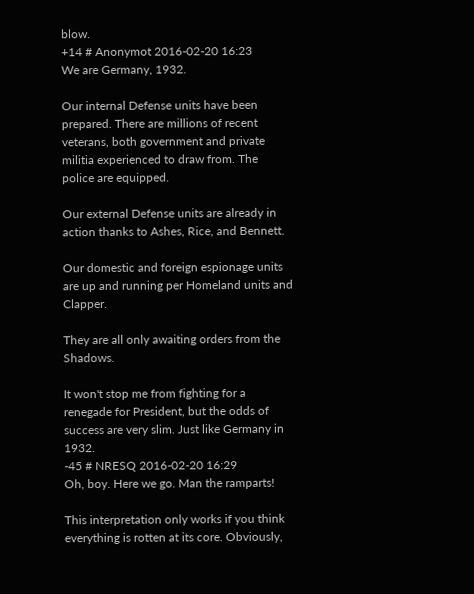blow.
+14 # Anonymot 2016-02-20 16:23
We are Germany, 1932.

Our internal Defense units have been prepared. There are millions of recent veterans, both government and private militia experienced to draw from. The police are equipped.

Our external Defense units are already in action thanks to Ashes, Rice, and Bennett.

Our domestic and foreign espionage units are up and running per Homeland units and Clapper.

They are all only awaiting orders from the Shadows.

It won't stop me from fighting for a renegade for President, but the odds of success are very slim. Just like Germany in 1932.
-45 # NRESQ 2016-02-20 16:29
Oh, boy. Here we go. Man the ramparts!

This interpretation only works if you think everything is rotten at its core. Obviously,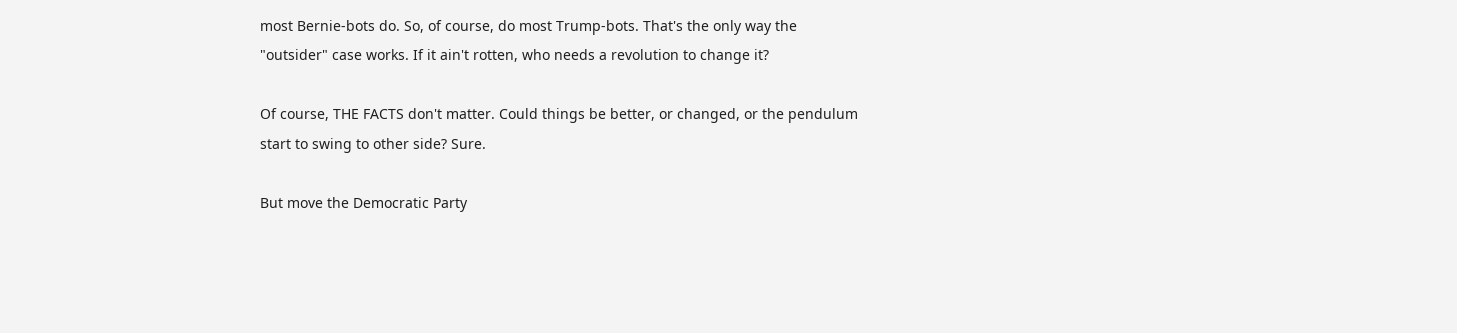most Bernie-bots do. So, of course, do most Trump-bots. That's the only way the "outsider" case works. If it ain't rotten, who needs a revolution to change it?

Of course, THE FACTS don't matter. Could things be better, or changed, or the pendulum start to swing to other side? Sure.

But move the Democratic Party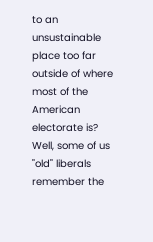to an unsustainable place too far outside of where most of the American electorate is? Well, some of us "old" liberals remember the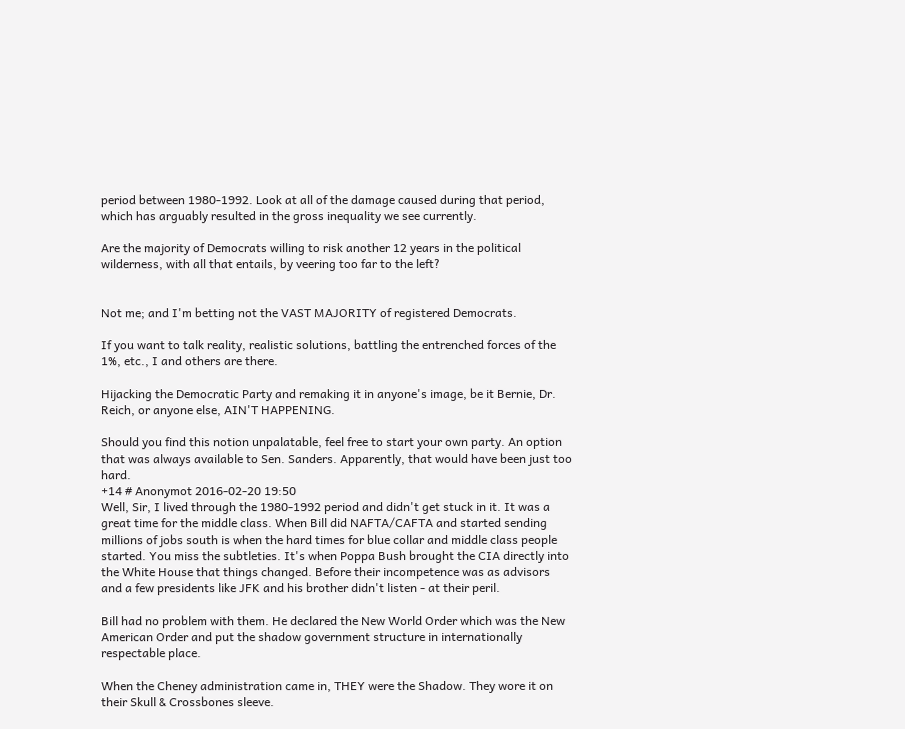period between 1980-1992. Look at all of the damage caused during that period, which has arguably resulted in the gross inequality we see currently.

Are the majority of Democrats willing to risk another 12 years in the political wilderness, with all that entails, by veering too far to the left?


Not me; and I'm betting not the VAST MAJORITY of registered Democrats.

If you want to talk reality, realistic solutions, battling the entrenched forces of the 1%, etc., I and others are there.

Hijacking the Democratic Party and remaking it in anyone's image, be it Bernie, Dr. Reich, or anyone else, AIN'T HAPPENING.

Should you find this notion unpalatable, feel free to start your own party. An option that was always available to Sen. Sanders. Apparently, that would have been just too hard.
+14 # Anonymot 2016-02-20 19:50
Well, Sir, I lived through the 1980-1992 period and didn't get stuck in it. It was a great time for the middle class. When Bill did NAFTA/CAFTA and started sending millions of jobs south is when the hard times for blue collar and middle class people started. You miss the subtleties. It's when Poppa Bush brought the CIA directly into the White House that things changed. Before their incompetence was as advisors and a few presidents like JFK and his brother didn't listen - at their peril.

Bill had no problem with them. He declared the New World Order which was the New American Order and put the shadow government structure in internationally respectable place.

When the Cheney administration came in, THEY were the Shadow. They wore it on their Skull & Crossbones sleeve.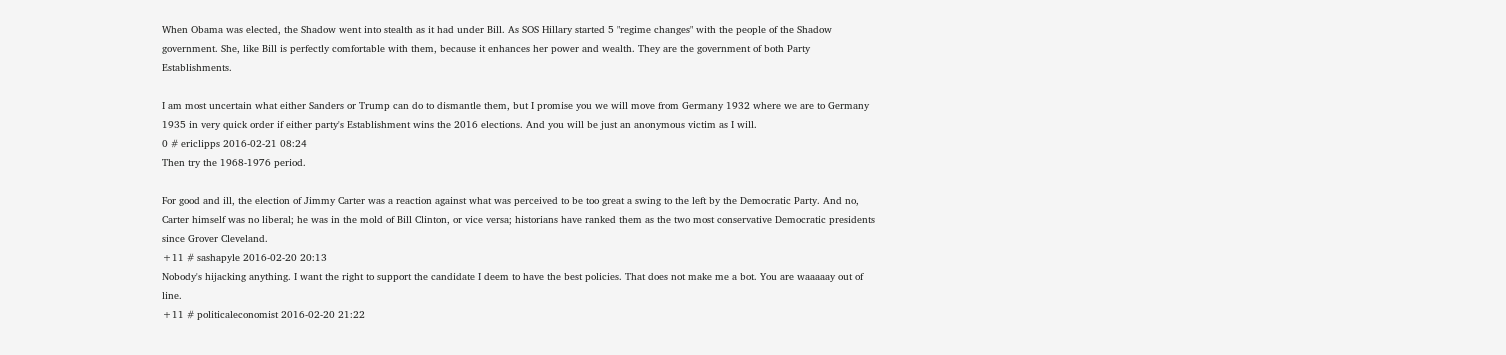When Obama was elected, the Shadow went into stealth as it had under Bill. As SOS Hillary started 5 "regime changes" with the people of the Shadow government. She, like Bill is perfectly comfortable with them, because it enhances her power and wealth. They are the government of both Party Establishments.

I am most uncertain what either Sanders or Trump can do to dismantle them, but I promise you we will move from Germany 1932 where we are to Germany 1935 in very quick order if either party's Establishment wins the 2016 elections. And you will be just an anonymous victim as I will.
0 # ericlipps 2016-02-21 08:24
Then try the 1968-1976 period.

For good and ill, the election of Jimmy Carter was a reaction against what was perceived to be too great a swing to the left by the Democratic Party. And no, Carter himself was no liberal; he was in the mold of Bill Clinton, or vice versa; historians have ranked them as the two most conservative Democratic presidents since Grover Cleveland.
+11 # sashapyle 2016-02-20 20:13
Nobody's hijacking anything. I want the right to support the candidate I deem to have the best policies. That does not make me a bot. You are waaaaay out of line.
+11 # politicaleconomist 2016-02-20 21:22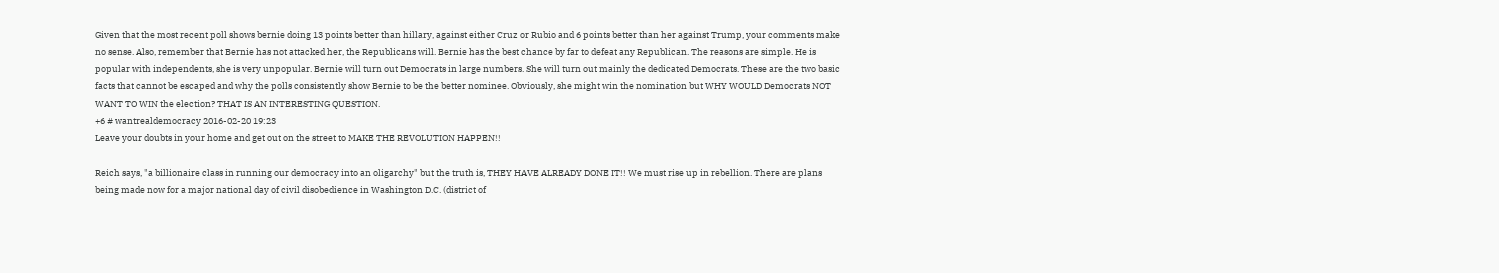Given that the most recent poll shows bernie doing 13 points better than hillary, against either Cruz or Rubio and 6 points better than her against Trump, your comments make no sense. Also, remember that Bernie has not attacked her, the Republicans will. Bernie has the best chance by far to defeat any Republican. The reasons are simple. He is popular with independents, she is very unpopular. Bernie will turn out Democrats in large numbers. She will turn out mainly the dedicated Democrats. These are the two basic facts that cannot be escaped and why the polls consistently show Bernie to be the better nominee. Obviously, she might win the nomination but WHY WOULD Democrats NOT WANT TO WIN the election? THAT IS AN INTERESTING QUESTION.
+6 # wantrealdemocracy 2016-02-20 19:23
Leave your doubts in your home and get out on the street to MAKE THE REVOLUTION HAPPEN!!

Reich says, "a billionaire class in running our democracy into an oligarchy" but the truth is, THEY HAVE ALREADY DONE IT!! We must rise up in rebellion. There are plans being made now for a major national day of civil disobedience in Washington D.C. (district of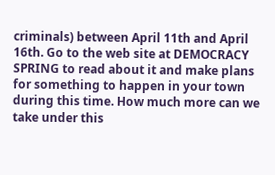criminals) between April 11th and April 16th. Go to the web site at DEMOCRACY SPRING to read about it and make plans for something to happen in your town during this time. How much more can we take under this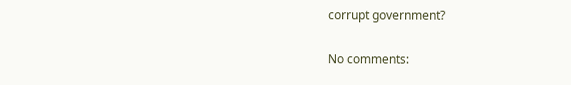corrupt government?

No comments: